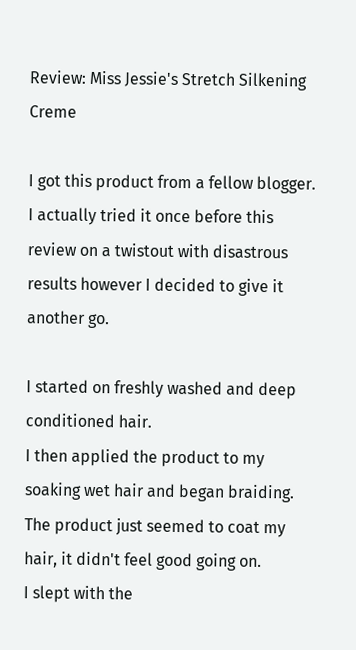Review: Miss Jessie's Stretch Silkening Creme

I got this product from a fellow blogger.
I actually tried it once before this review on a twistout with disastrous results however I decided to give it another go.

I started on freshly washed and deep conditioned hair.
I then applied the product to my soaking wet hair and began braiding.
The product just seemed to coat my hair, it didn't feel good going on.
I slept with the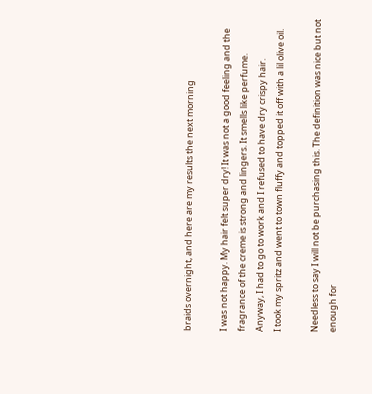braids overnight, and here are my results the next morning

I was not happy. My hair felt super dry! It was not a good feeling and the fragrance of the creme is strong and lingers. It smells like perfume.
Anyway, I had to go to work and I refused to have dry crispy hair.
I took my spritz and went to town fluffy and topped it off with a lil olive oil.

Needless to say I will not be purchasing this. The definition was nice but not enough for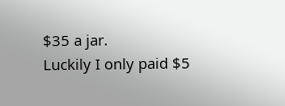$35 a jar.
Luckily I only paid $5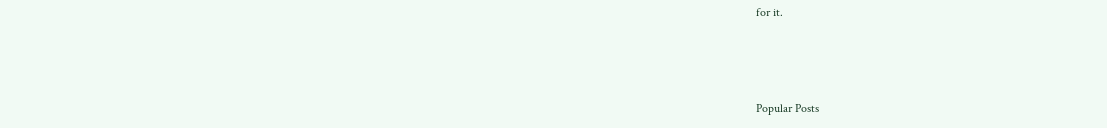for it.



Popular Posts